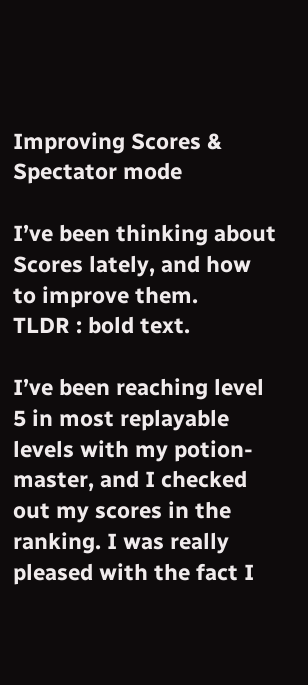Improving Scores & Spectator mode

I’ve been thinking about Scores lately, and how to improve them.
TLDR : bold text.

I’ve been reaching level 5 in most replayable levels with my potion-master, and I checked out my scores in the ranking. I was really pleased with the fact I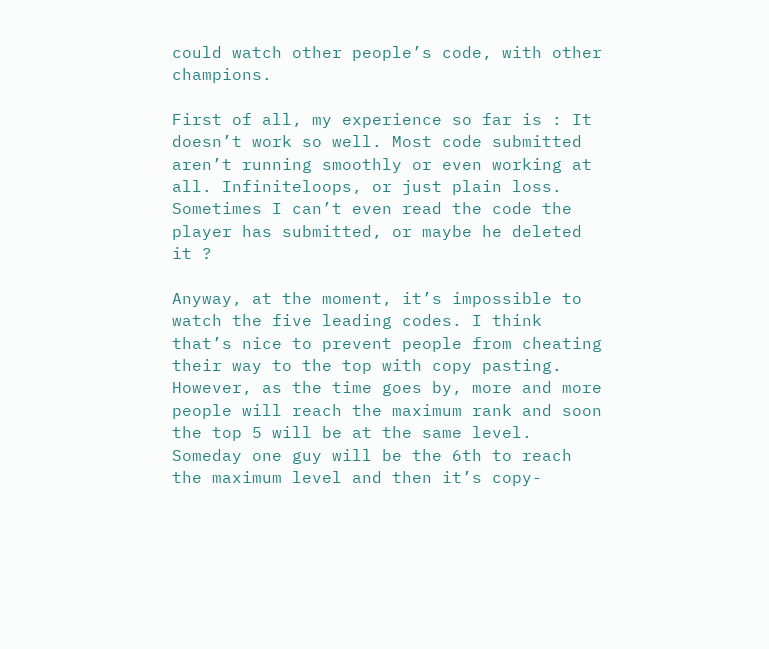could watch other people’s code, with other champions.

First of all, my experience so far is : It doesn’t work so well. Most code submitted aren’t running smoothly or even working at all. Infiniteloops, or just plain loss. Sometimes I can’t even read the code the player has submitted, or maybe he deleted it ?

Anyway, at the moment, it’s impossible to watch the five leading codes. I think that’s nice to prevent people from cheating their way to the top with copy pasting. However, as the time goes by, more and more people will reach the maximum rank and soon the top 5 will be at the same level. Someday one guy will be the 6th to reach the maximum level and then it’s copy-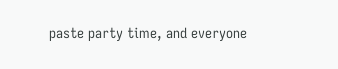paste party time, and everyone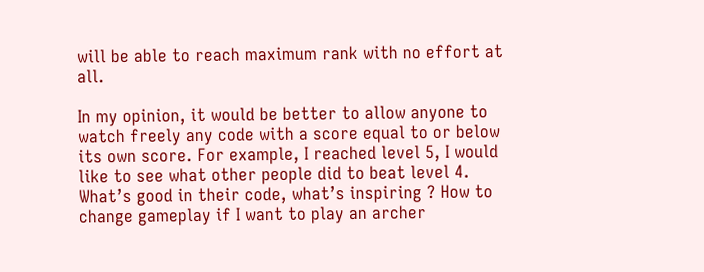will be able to reach maximum rank with no effort at all.

In my opinion, it would be better to allow anyone to watch freely any code with a score equal to or below its own score. For example, I reached level 5, I would like to see what other people did to beat level 4. What’s good in their code, what’s inspiring ? How to change gameplay if I want to play an archer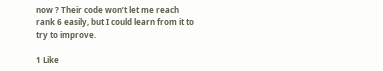now ? Their code won’t let me reach rank 6 easily, but I could learn from it to try to improve.

1 Like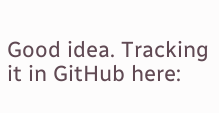Good idea. Tracking it in GitHub here: